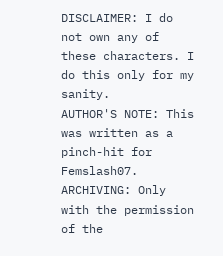DISCLAIMER: I do not own any of these characters. I do this only for my sanity.
AUTHOR'S NOTE: This was written as a pinch-hit for Femslash07.
ARCHIVING: Only with the permission of the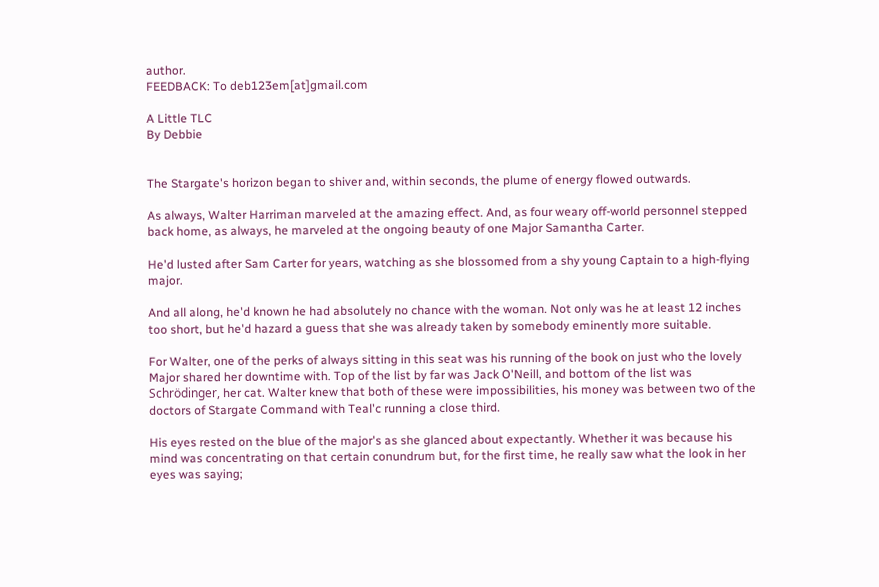author.
FEEDBACK: To deb123em[at]gmail.com

A Little TLC
By Debbie


The Stargate's horizon began to shiver and, within seconds, the plume of energy flowed outwards.

As always, Walter Harriman marveled at the amazing effect. And, as four weary off-world personnel stepped back home, as always, he marveled at the ongoing beauty of one Major Samantha Carter.

He'd lusted after Sam Carter for years, watching as she blossomed from a shy young Captain to a high-flying major.

And all along, he'd known he had absolutely no chance with the woman. Not only was he at least 12 inches too short, but he'd hazard a guess that she was already taken by somebody eminently more suitable.

For Walter, one of the perks of always sitting in this seat was his running of the book on just who the lovely Major shared her downtime with. Top of the list by far was Jack O'Neill, and bottom of the list was Schrödinger, her cat. Walter knew that both of these were impossibilities, his money was between two of the doctors of Stargate Command with Teal'c running a close third.

His eyes rested on the blue of the major's as she glanced about expectantly. Whether it was because his mind was concentrating on that certain conundrum but, for the first time, he really saw what the look in her eyes was saying;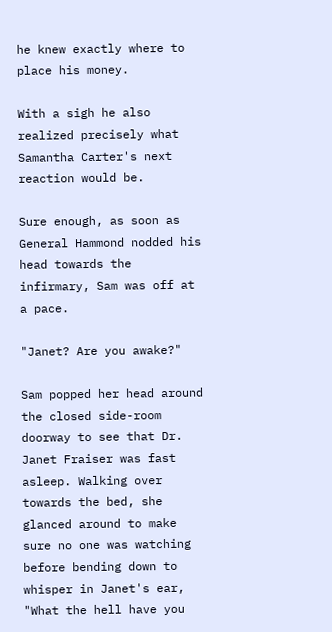he knew exactly where to place his money.

With a sigh he also realized precisely what Samantha Carter's next reaction would be.

Sure enough, as soon as General Hammond nodded his head towards the infirmary, Sam was off at a pace.

"Janet? Are you awake?"

Sam popped her head around the closed side-room doorway to see that Dr. Janet Fraiser was fast asleep. Walking over towards the bed, she glanced around to make sure no one was watching before bending down to whisper in Janet's ear, "What the hell have you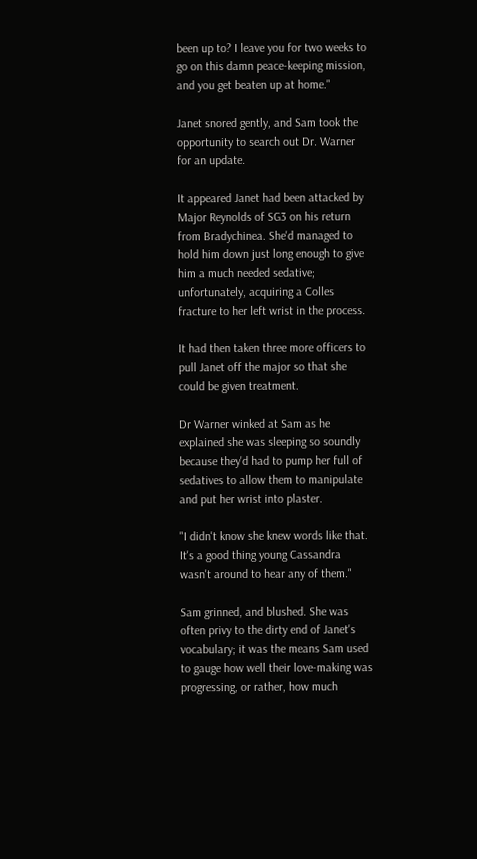been up to? I leave you for two weeks to go on this damn peace-keeping mission, and you get beaten up at home."

Janet snored gently, and Sam took the opportunity to search out Dr. Warner for an update.

It appeared Janet had been attacked by Major Reynolds of SG3 on his return from Bradychinea. She'd managed to hold him down just long enough to give him a much needed sedative; unfortunately, acquiring a Colles fracture to her left wrist in the process.

It had then taken three more officers to pull Janet off the major so that she could be given treatment.

Dr Warner winked at Sam as he explained she was sleeping so soundly because they'd had to pump her full of sedatives to allow them to manipulate and put her wrist into plaster.

"I didn't know she knew words like that. It's a good thing young Cassandra wasn't around to hear any of them."

Sam grinned, and blushed. She was often privy to the dirty end of Janet's vocabulary; it was the means Sam used to gauge how well their love-making was progressing, or rather, how much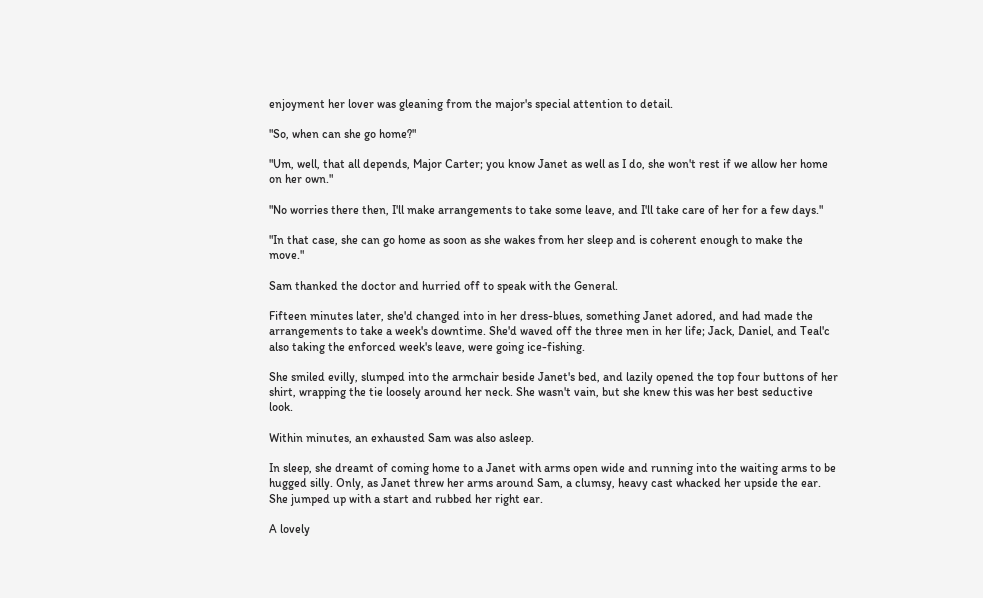enjoyment her lover was gleaning from the major's special attention to detail.

"So, when can she go home?"

"Um, well, that all depends, Major Carter; you know Janet as well as I do, she won't rest if we allow her home on her own."

"No worries there then, I'll make arrangements to take some leave, and I'll take care of her for a few days."

"In that case, she can go home as soon as she wakes from her sleep and is coherent enough to make the move."

Sam thanked the doctor and hurried off to speak with the General.

Fifteen minutes later, she'd changed into in her dress-blues, something Janet adored, and had made the arrangements to take a week's downtime. She'd waved off the three men in her life; Jack, Daniel, and Teal'c also taking the enforced week's leave, were going ice-fishing.

She smiled evilly, slumped into the armchair beside Janet's bed, and lazily opened the top four buttons of her shirt, wrapping the tie loosely around her neck. She wasn't vain, but she knew this was her best seductive look.

Within minutes, an exhausted Sam was also asleep.

In sleep, she dreamt of coming home to a Janet with arms open wide and running into the waiting arms to be hugged silly. Only, as Janet threw her arms around Sam, a clumsy, heavy cast whacked her upside the ear. She jumped up with a start and rubbed her right ear.

A lovely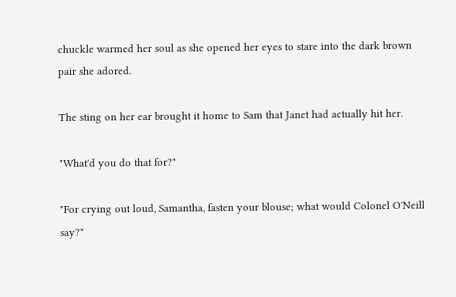chuckle warmed her soul as she opened her eyes to stare into the dark brown pair she adored.

The sting on her ear brought it home to Sam that Janet had actually hit her.

"What'd you do that for?"

"For crying out loud, Samantha, fasten your blouse; what would Colonel O'Neill say?"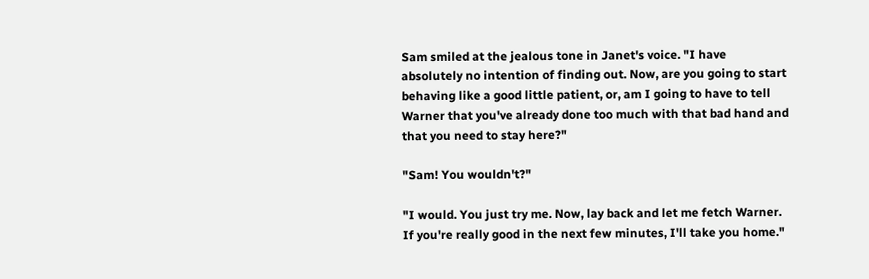Sam smiled at the jealous tone in Janet's voice. "I have absolutely no intention of finding out. Now, are you going to start behaving like a good little patient, or, am I going to have to tell Warner that you've already done too much with that bad hand and that you need to stay here?"

"Sam! You wouldn't?"

"I would. You just try me. Now, lay back and let me fetch Warner. If you're really good in the next few minutes, I'll take you home."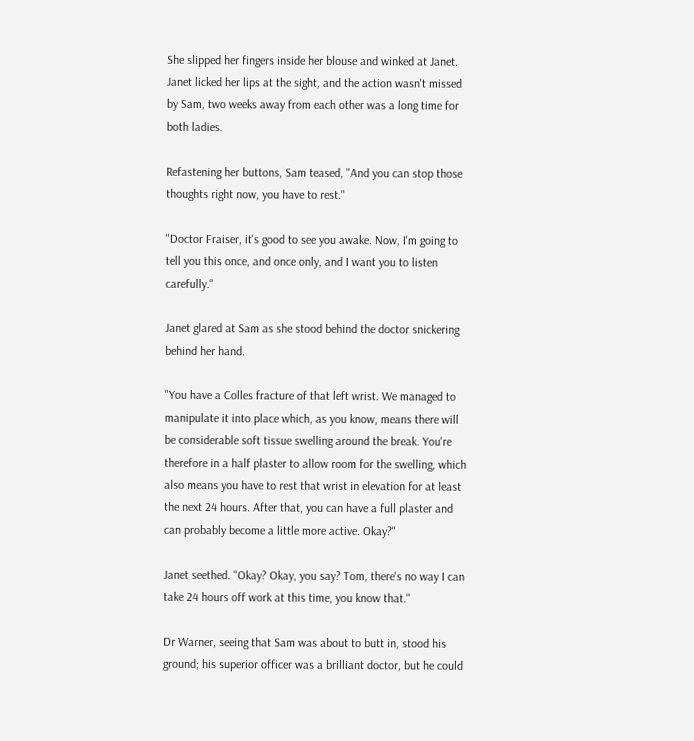She slipped her fingers inside her blouse and winked at Janet. Janet licked her lips at the sight, and the action wasn't missed by Sam, two weeks away from each other was a long time for both ladies.

Refastening her buttons, Sam teased, "And you can stop those thoughts right now, you have to rest."

"Doctor Fraiser, it's good to see you awake. Now, I'm going to tell you this once, and once only, and I want you to listen carefully."

Janet glared at Sam as she stood behind the doctor snickering behind her hand.

"You have a Colles fracture of that left wrist. We managed to manipulate it into place which, as you know, means there will be considerable soft tissue swelling around the break. You're therefore in a half plaster to allow room for the swelling, which also means you have to rest that wrist in elevation for at least the next 24 hours. After that, you can have a full plaster and can probably become a little more active. Okay?"

Janet seethed. "Okay? Okay, you say? Tom, there's no way I can take 24 hours off work at this time, you know that."

Dr Warner, seeing that Sam was about to butt in, stood his ground; his superior officer was a brilliant doctor, but he could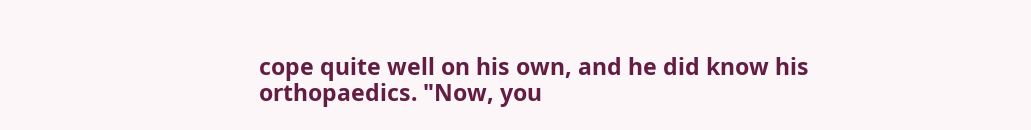cope quite well on his own, and he did know his orthopaedics. "Now, you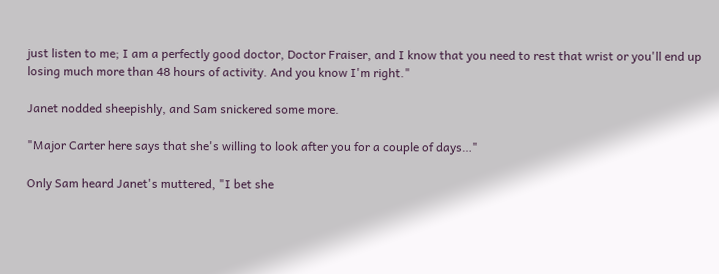just listen to me; I am a perfectly good doctor, Doctor Fraiser, and I know that you need to rest that wrist or you'll end up losing much more than 48 hours of activity. And you know I'm right."

Janet nodded sheepishly, and Sam snickered some more.

"Major Carter here says that she's willing to look after you for a couple of days…"

Only Sam heard Janet's muttered, "I bet she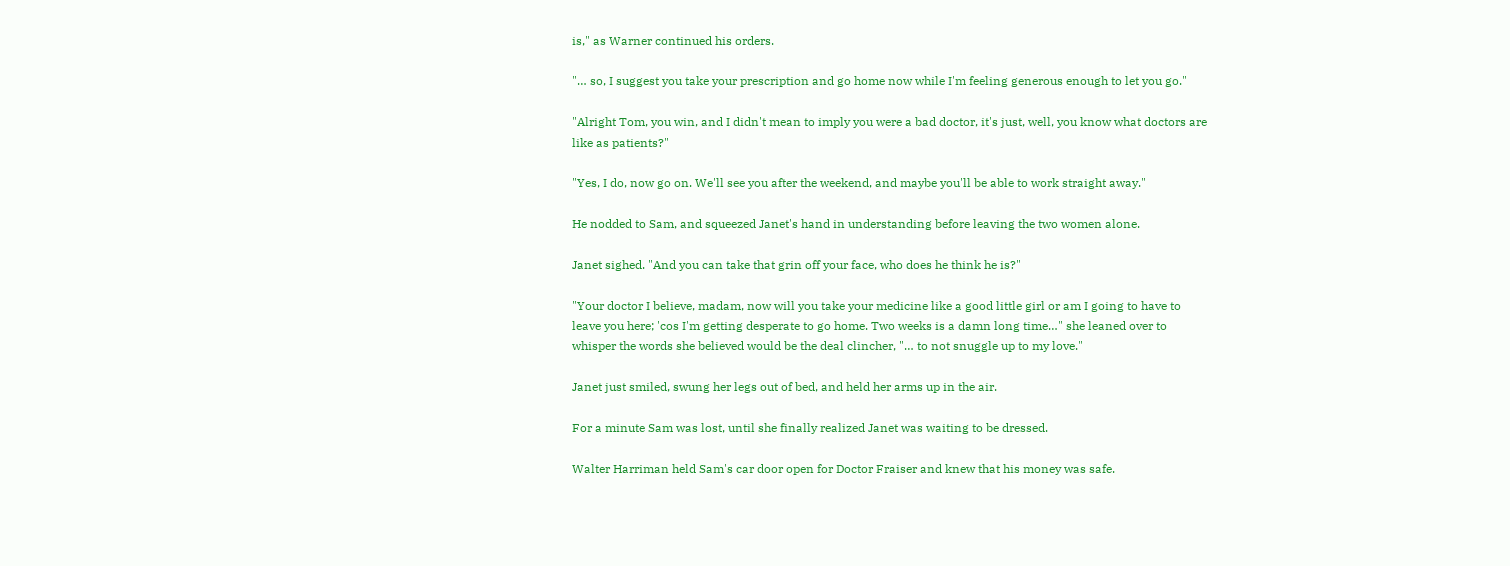is," as Warner continued his orders.

"… so, I suggest you take your prescription and go home now while I'm feeling generous enough to let you go."

"Alright Tom, you win, and I didn't mean to imply you were a bad doctor, it's just, well, you know what doctors are like as patients?"

"Yes, I do, now go on. We'll see you after the weekend, and maybe you'll be able to work straight away."

He nodded to Sam, and squeezed Janet's hand in understanding before leaving the two women alone.

Janet sighed. "And you can take that grin off your face, who does he think he is?"

"Your doctor I believe, madam, now will you take your medicine like a good little girl or am I going to have to leave you here; 'cos I'm getting desperate to go home. Two weeks is a damn long time…" she leaned over to whisper the words she believed would be the deal clincher, "… to not snuggle up to my love."

Janet just smiled, swung her legs out of bed, and held her arms up in the air.

For a minute Sam was lost, until she finally realized Janet was waiting to be dressed.

Walter Harriman held Sam's car door open for Doctor Fraiser and knew that his money was safe.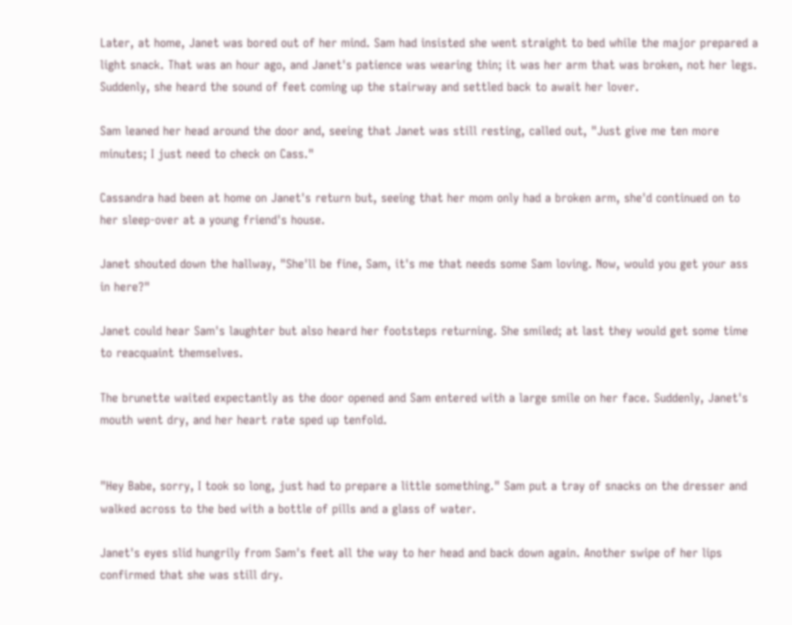Later, at home, Janet was bored out of her mind. Sam had insisted she went straight to bed while the major prepared a light snack. That was an hour ago, and Janet's patience was wearing thin; it was her arm that was broken, not her legs. Suddenly, she heard the sound of feet coming up the stairway and settled back to await her lover.

Sam leaned her head around the door and, seeing that Janet was still resting, called out, "Just give me ten more minutes; I just need to check on Cass."

Cassandra had been at home on Janet's return but, seeing that her mom only had a broken arm, she'd continued on to her sleep-over at a young friend's house.

Janet shouted down the hallway, "She'll be fine, Sam, it's me that needs some Sam loving. Now, would you get your ass in here?"

Janet could hear Sam's laughter but also heard her footsteps returning. She smiled; at last they would get some time to reacquaint themselves.

The brunette waited expectantly as the door opened and Sam entered with a large smile on her face. Suddenly, Janet's mouth went dry, and her heart rate sped up tenfold.


"Hey Babe, sorry, I took so long, just had to prepare a little something." Sam put a tray of snacks on the dresser and walked across to the bed with a bottle of pills and a glass of water.

Janet's eyes slid hungrily from Sam's feet all the way to her head and back down again. Another swipe of her lips confirmed that she was still dry.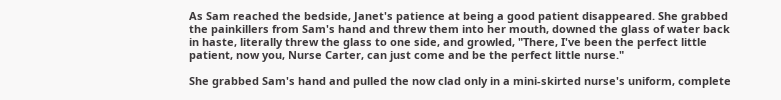As Sam reached the bedside, Janet's patience at being a good patient disappeared. She grabbed the painkillers from Sam's hand and threw them into her mouth, downed the glass of water back in haste, literally threw the glass to one side, and growled, "There, I've been the perfect little patient, now you, Nurse Carter, can just come and be the perfect little nurse."

She grabbed Sam's hand and pulled the now clad only in a mini-skirted nurse's uniform, complete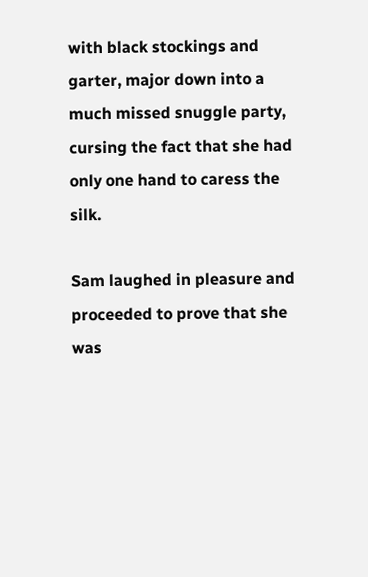with black stockings and garter, major down into a much missed snuggle party, cursing the fact that she had only one hand to caress the silk.

Sam laughed in pleasure and proceeded to prove that she was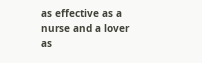as effective as a nurse and a lover as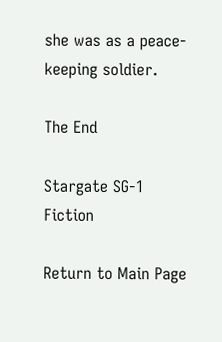she was as a peace-keeping soldier.

The End

Stargate SG-1 Fiction

Return to Main Page